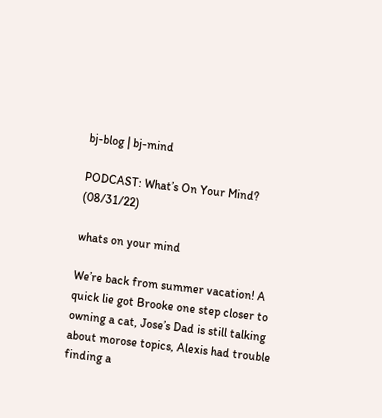bj-blog | bj-mind

PODCAST: What’s On Your Mind? (08/31/22)

whats on your mind

We’re back from summer vacation! A quick lie got Brooke one step closer to owning a cat, Jose’s Dad is still talking about morose topics, Alexis had trouble finding a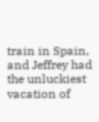train in Spain, and Jeffrey had the unluckiest vacation of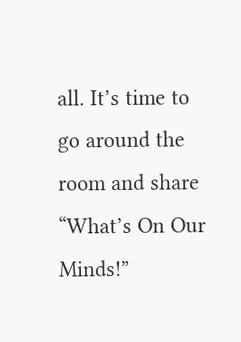all. It’s time to go around the room and share “What’s On Our Minds!”